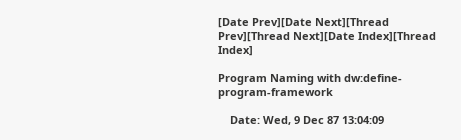[Date Prev][Date Next][Thread Prev][Thread Next][Date Index][Thread Index]

Program Naming with dw:define-program-framework

    Date: Wed, 9 Dec 87 13:04:09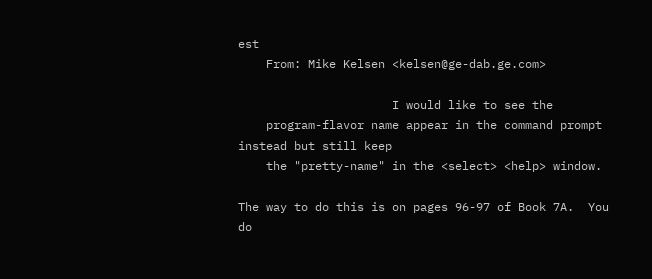est
    From: Mike Kelsen <kelsen@ge-dab.ge.com>

                      I would like to see the
    program-flavor name appear in the command prompt instead but still keep
    the "pretty-name" in the <select> <help> window.

The way to do this is on pages 96-97 of Book 7A.  You do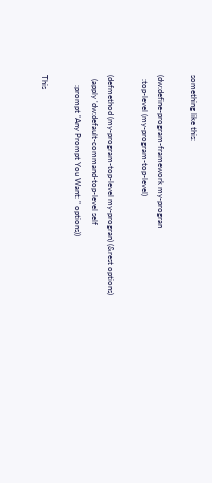something like this:

(dw:define-program-framework my-progran
  :top-level (my-program-top-level)

(defmethod (my-program-top-level my-progran) (&rest options)
  (apply 'dw:default-command-top-level self
     :prompt "Any Prompt You Want: " options))

This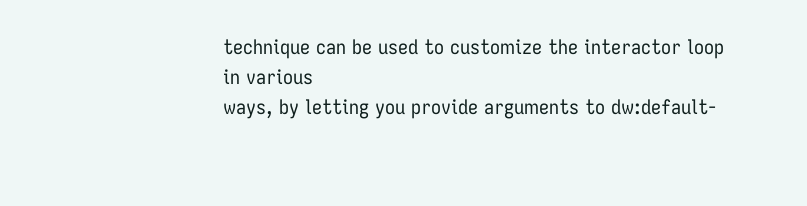technique can be used to customize the interactor loop in various
ways, by letting you provide arguments to dw:default-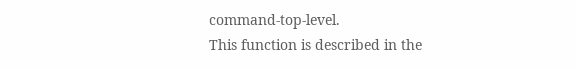command-top-level.
This function is described in the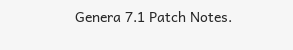Genera 7.1 Patch Notes.